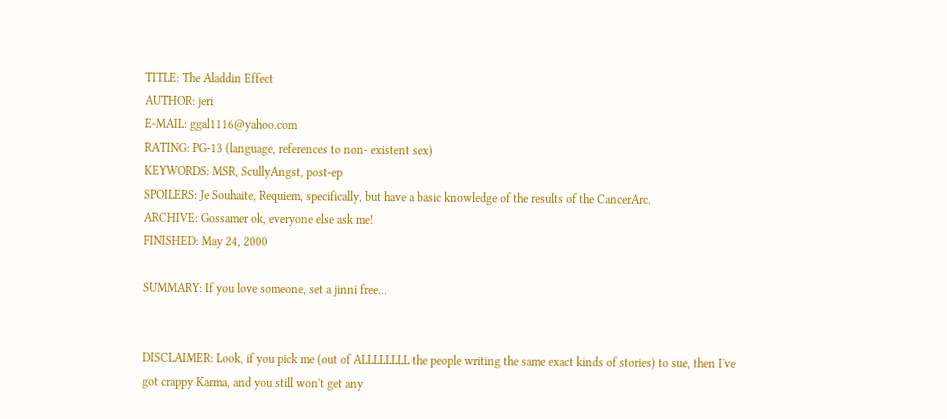TITLE: The Aladdin Effect
AUTHOR: jeri
E-MAIL: ggal1116@yahoo.com
RATING: PG-13 (language, references to non- existent sex)
KEYWORDS: MSR, ScullyAngst, post-ep
SPOILERS: Je Souhaite, Requiem, specifically, but have a basic knowledge of the results of the CancerArc.
ARCHIVE: Gossamer ok, everyone else ask me!
FINISHED: May 24, 2000

SUMMARY: If you love someone, set a jinni free...


DISCLAIMER: Look, if you pick me (out of ALLLLLLLL the people writing the same exact kinds of stories) to sue, then I've got crappy Karma, and you still won't get any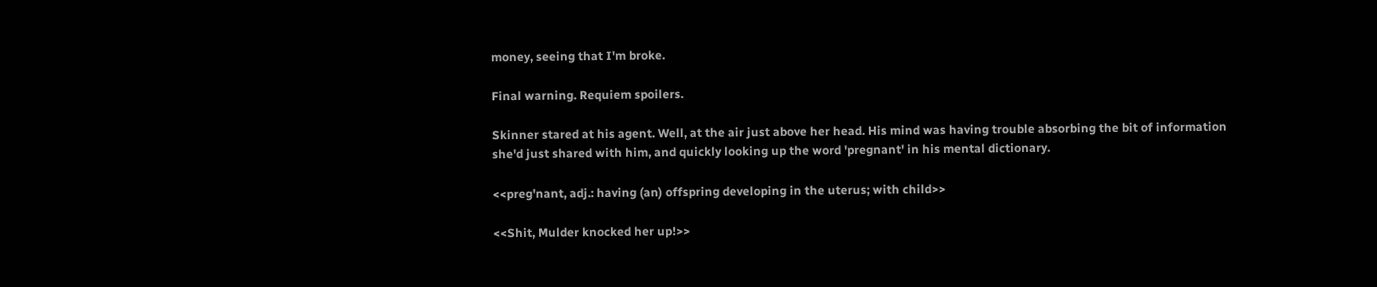money, seeing that I'm broke.

Final warning. Requiem spoilers.

Skinner stared at his agent. Well, at the air just above her head. His mind was having trouble absorbing the bit of information she'd just shared with him, and quickly looking up the word 'pregnant' in his mental dictionary.

<<preg'nant, adj.: having (an) offspring developing in the uterus; with child>>

<<Shit, Mulder knocked her up!>>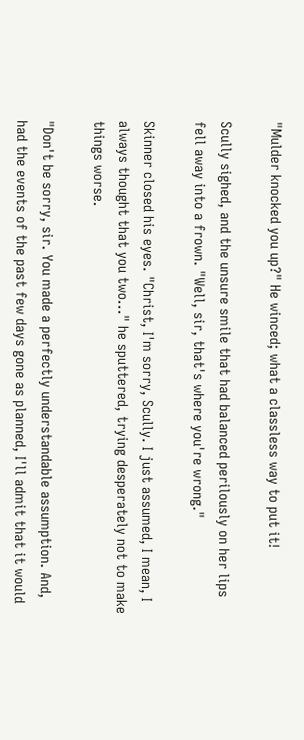"Mulder knocked you up?" He winced; what a classless way to put it!

Scully sighed, and the unsure smile that had balanced perilously on her lips fell away into a frown. "Well, sir, that's where you're wrong."

Skinner closed his eyes. "Christ, I'm sorry, Scully. I just assumed, I mean, I always thought that you two..." he sputtered, trying desperately not to make things worse.

"Don't be sorry, sir. You made a perfectly understandable assumption. And, had the events of the past few days gone as planned, I'll admit that it would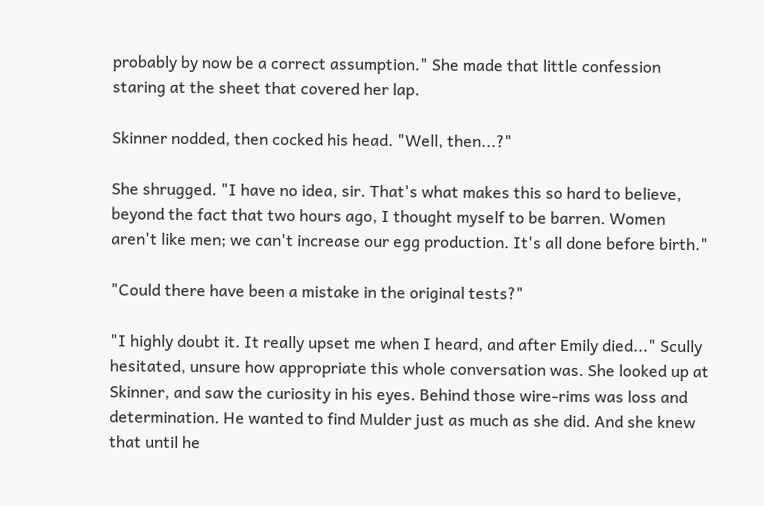probably by now be a correct assumption." She made that little confession staring at the sheet that covered her lap.

Skinner nodded, then cocked his head. "Well, then...?"

She shrugged. "I have no idea, sir. That's what makes this so hard to believe, beyond the fact that two hours ago, I thought myself to be barren. Women aren't like men; we can't increase our egg production. It's all done before birth."

"Could there have been a mistake in the original tests?"

"I highly doubt it. It really upset me when I heard, and after Emily died..." Scully hesitated, unsure how appropriate this whole conversation was. She looked up at Skinner, and saw the curiosity in his eyes. Behind those wire-rims was loss and determination. He wanted to find Mulder just as much as she did. And she knew that until he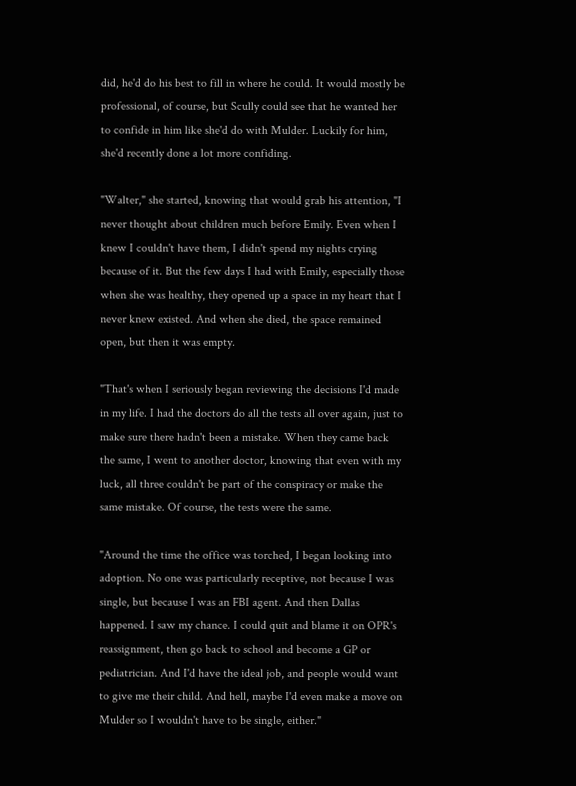did, he'd do his best to fill in where he could. It would mostly be professional, of course, but Scully could see that he wanted her to confide in him like she'd do with Mulder. Luckily for him, she'd recently done a lot more confiding.

"Walter," she started, knowing that would grab his attention, "I never thought about children much before Emily. Even when I knew I couldn't have them, I didn't spend my nights crying because of it. But the few days I had with Emily, especially those when she was healthy, they opened up a space in my heart that I never knew existed. And when she died, the space remained open, but then it was empty.

"That's when I seriously began reviewing the decisions I'd made in my life. I had the doctors do all the tests all over again, just to make sure there hadn't been a mistake. When they came back the same, I went to another doctor, knowing that even with my luck, all three couldn't be part of the conspiracy or make the same mistake. Of course, the tests were the same.

"Around the time the office was torched, I began looking into adoption. No one was particularly receptive, not because I was single, but because I was an FBI agent. And then Dallas happened. I saw my chance. I could quit and blame it on OPR's reassignment, then go back to school and become a GP or pediatrician. And I'd have the ideal job, and people would want to give me their child. And hell, maybe I'd even make a move on Mulder so I wouldn't have to be single, either."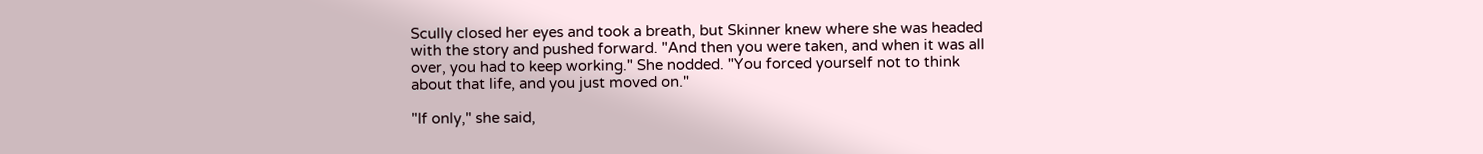Scully closed her eyes and took a breath, but Skinner knew where she was headed with the story and pushed forward. "And then you were taken, and when it was all over, you had to keep working." She nodded. "You forced yourself not to think about that life, and you just moved on."

"If only," she said,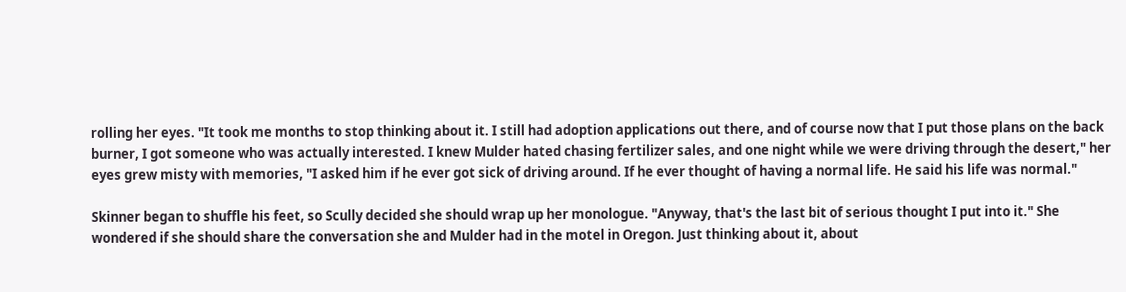rolling her eyes. "It took me months to stop thinking about it. I still had adoption applications out there, and of course now that I put those plans on the back burner, I got someone who was actually interested. I knew Mulder hated chasing fertilizer sales, and one night while we were driving through the desert," her eyes grew misty with memories, "I asked him if he ever got sick of driving around. If he ever thought of having a normal life. He said his life was normal."

Skinner began to shuffle his feet, so Scully decided she should wrap up her monologue. "Anyway, that's the last bit of serious thought I put into it." She wondered if she should share the conversation she and Mulder had in the motel in Oregon. Just thinking about it, about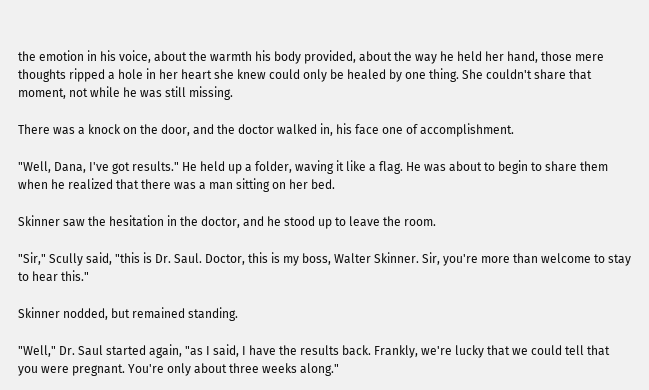the emotion in his voice, about the warmth his body provided, about the way he held her hand, those mere thoughts ripped a hole in her heart she knew could only be healed by one thing. She couldn't share that moment, not while he was still missing.

There was a knock on the door, and the doctor walked in, his face one of accomplishment.

"Well, Dana, I've got results." He held up a folder, waving it like a flag. He was about to begin to share them when he realized that there was a man sitting on her bed.

Skinner saw the hesitation in the doctor, and he stood up to leave the room.

"Sir," Scully said, "this is Dr. Saul. Doctor, this is my boss, Walter Skinner. Sir, you're more than welcome to stay to hear this."

Skinner nodded, but remained standing.

"Well," Dr. Saul started again, "as I said, I have the results back. Frankly, we're lucky that we could tell that you were pregnant. You're only about three weeks along."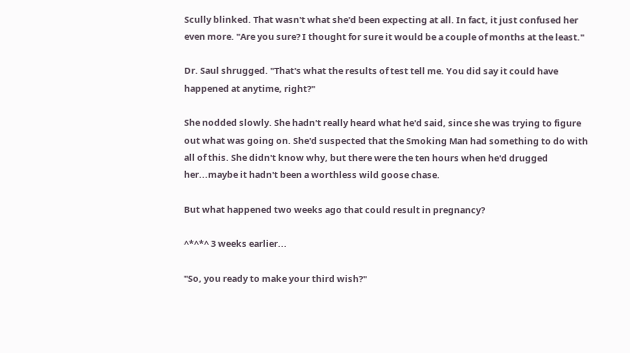Scully blinked. That wasn't what she'd been expecting at all. In fact, it just confused her even more. "Are you sure? I thought for sure it would be a couple of months at the least."

Dr. Saul shrugged. "That's what the results of test tell me. You did say it could have happened at anytime, right?"

She nodded slowly. She hadn't really heard what he'd said, since she was trying to figure out what was going on. She'd suspected that the Smoking Man had something to do with all of this. She didn't know why, but there were the ten hours when he'd drugged her...maybe it hadn't been a worthless wild goose chase.

But what happened two weeks ago that could result in pregnancy?

^*^*^ 3 weeks earlier...

"So, you ready to make your third wish?"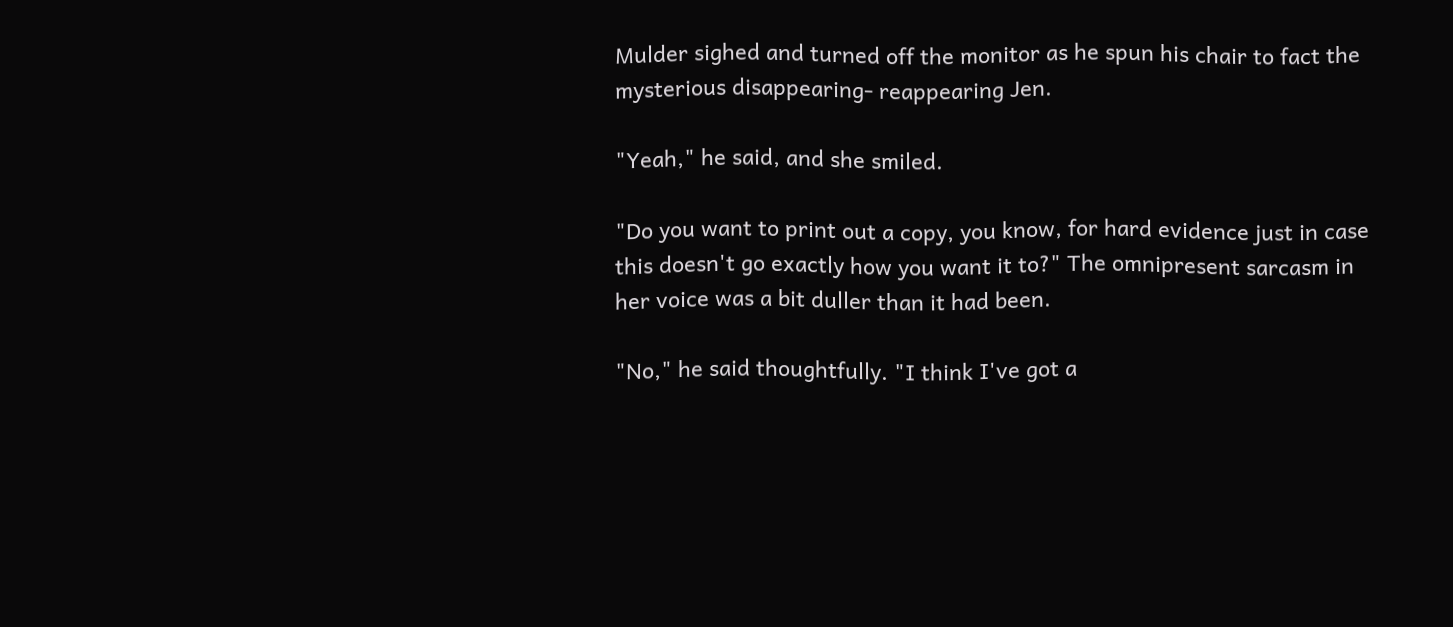Mulder sighed and turned off the monitor as he spun his chair to fact the mysterious disappearing- reappearing Jen.

"Yeah," he said, and she smiled.

"Do you want to print out a copy, you know, for hard evidence just in case this doesn't go exactly how you want it to?" The omnipresent sarcasm in her voice was a bit duller than it had been.

"No," he said thoughtfully. "I think I've got a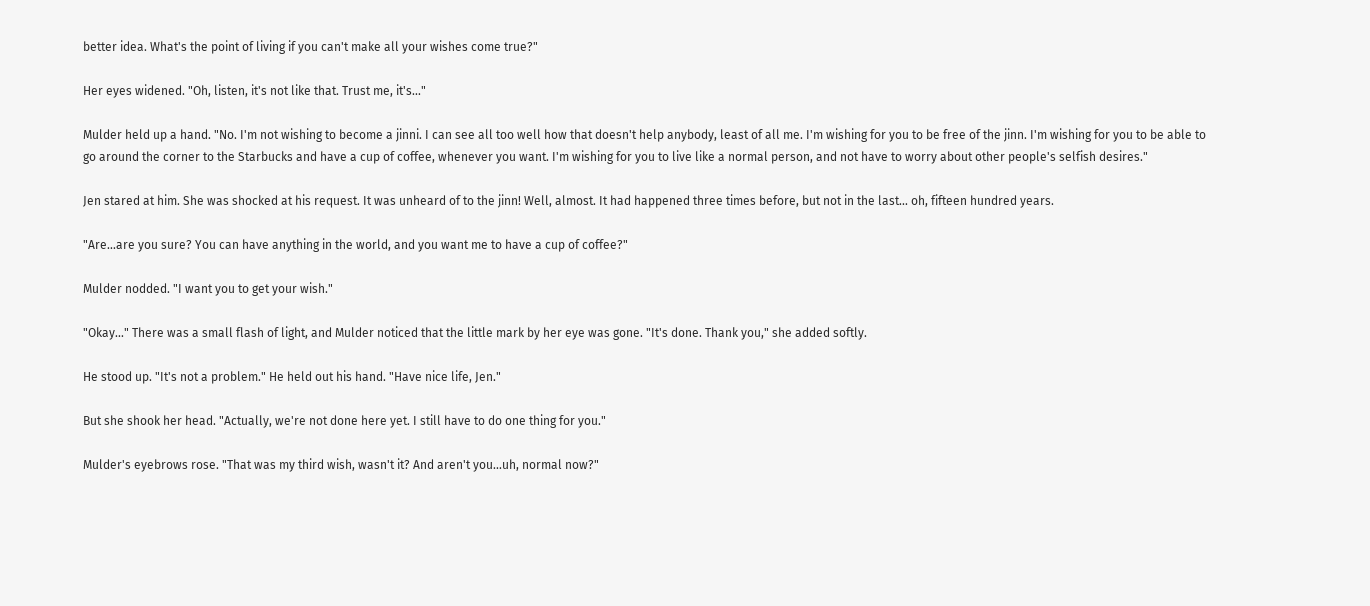better idea. What's the point of living if you can't make all your wishes come true?"

Her eyes widened. "Oh, listen, it's not like that. Trust me, it's..."

Mulder held up a hand. "No. I'm not wishing to become a jinni. I can see all too well how that doesn't help anybody, least of all me. I'm wishing for you to be free of the jinn. I'm wishing for you to be able to go around the corner to the Starbucks and have a cup of coffee, whenever you want. I'm wishing for you to live like a normal person, and not have to worry about other people's selfish desires."

Jen stared at him. She was shocked at his request. It was unheard of to the jinn! Well, almost. It had happened three times before, but not in the last... oh, fifteen hundred years.

"Are...are you sure? You can have anything in the world, and you want me to have a cup of coffee?"

Mulder nodded. "I want you to get your wish."

"Okay..." There was a small flash of light, and Mulder noticed that the little mark by her eye was gone. "It's done. Thank you," she added softly.

He stood up. "It's not a problem." He held out his hand. "Have nice life, Jen."

But she shook her head. "Actually, we're not done here yet. I still have to do one thing for you."

Mulder's eyebrows rose. "That was my third wish, wasn't it? And aren't you...uh, normal now?"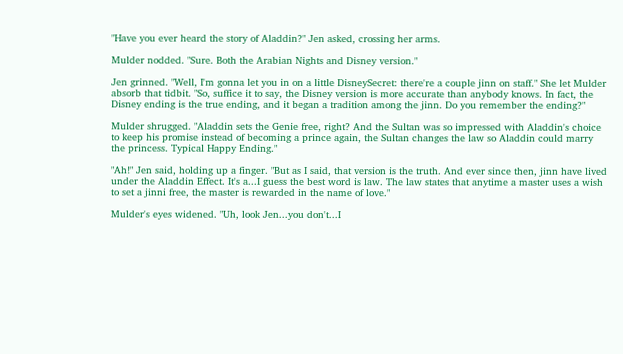"Have you ever heard the story of Aladdin?" Jen asked, crossing her arms.

Mulder nodded. "Sure. Both the Arabian Nights and Disney version."

Jen grinned. "Well, I'm gonna let you in on a little DisneySecret: there're a couple jinn on staff." She let Mulder absorb that tidbit. "So, suffice it to say, the Disney version is more accurate than anybody knows. In fact, the Disney ending is the true ending, and it began a tradition among the jinn. Do you remember the ending?"

Mulder shrugged. "Aladdin sets the Genie free, right? And the Sultan was so impressed with Aladdin's choice to keep his promise instead of becoming a prince again, the Sultan changes the law so Aladdin could marry the princess. Typical Happy Ending."

"Ah!" Jen said, holding up a finger. "But as I said, that version is the truth. And ever since then, jinn have lived under the Aladdin Effect. It's a...I guess the best word is law. The law states that anytime a master uses a wish to set a jinni free, the master is rewarded in the name of love."

Mulder's eyes widened. "Uh, look Jen...you don't...I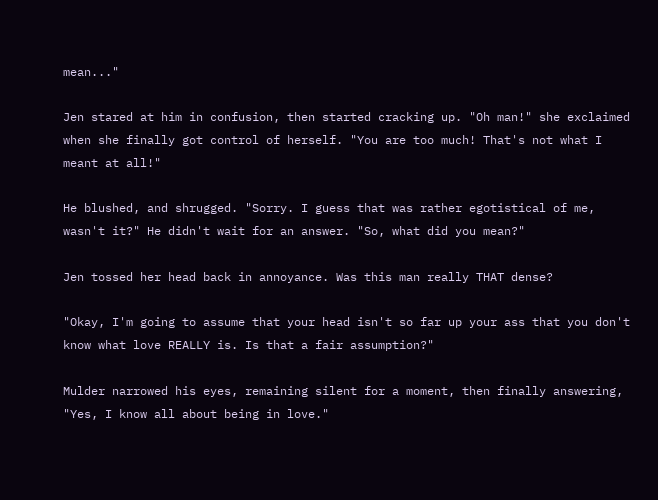mean..."

Jen stared at him in confusion, then started cracking up. "Oh man!" she exclaimed when she finally got control of herself. "You are too much! That's not what I meant at all!"

He blushed, and shrugged. "Sorry. I guess that was rather egotistical of me, wasn't it?" He didn't wait for an answer. "So, what did you mean?"

Jen tossed her head back in annoyance. Was this man really THAT dense?

"Okay, I'm going to assume that your head isn't so far up your ass that you don't know what love REALLY is. Is that a fair assumption?"

Mulder narrowed his eyes, remaining silent for a moment, then finally answering, "Yes, I know all about being in love."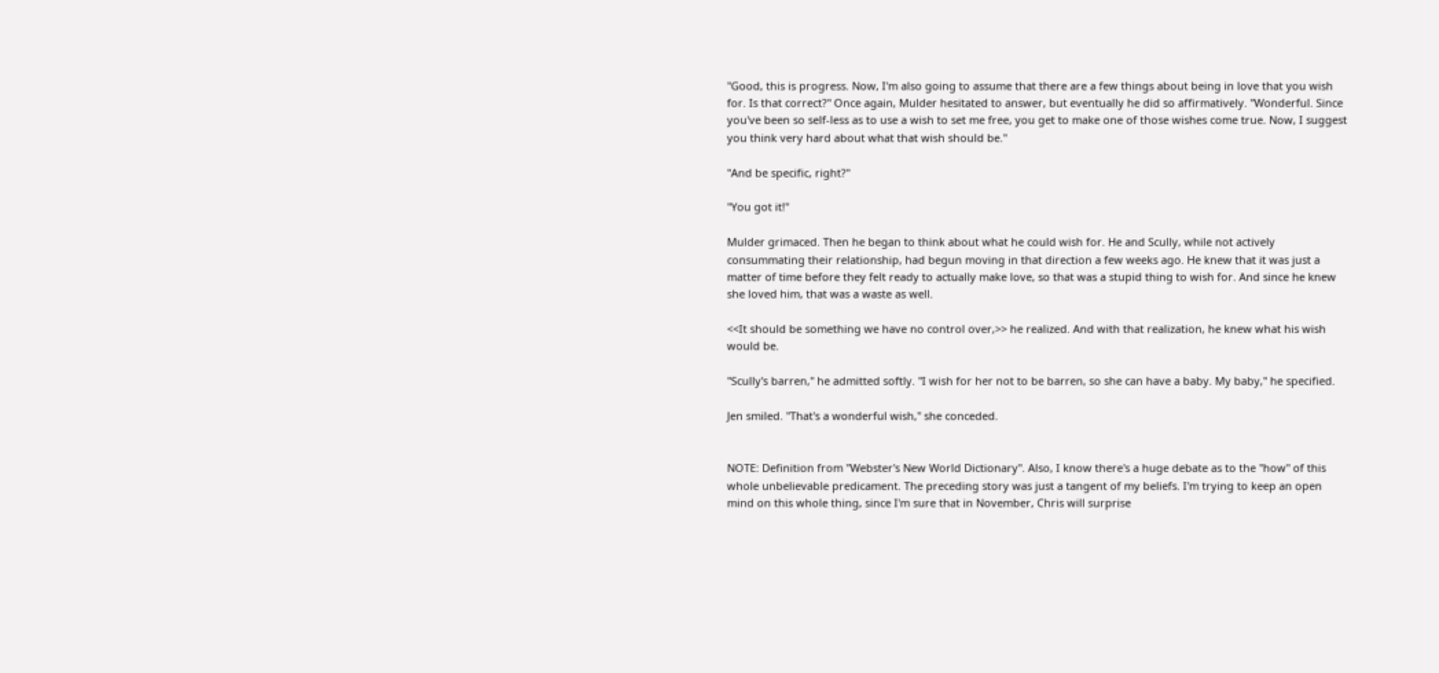"Good, this is progress. Now, I'm also going to assume that there are a few things about being in love that you wish for. Is that correct?" Once again, Mulder hesitated to answer, but eventually he did so affirmatively. "Wonderful. Since you've been so self-less as to use a wish to set me free, you get to make one of those wishes come true. Now, I suggest you think very hard about what that wish should be."

"And be specific, right?"

"You got it!"

Mulder grimaced. Then he began to think about what he could wish for. He and Scully, while not actively consummating their relationship, had begun moving in that direction a few weeks ago. He knew that it was just a matter of time before they felt ready to actually make love, so that was a stupid thing to wish for. And since he knew she loved him, that was a waste as well.

<<It should be something we have no control over,>> he realized. And with that realization, he knew what his wish would be.

"Scully's barren," he admitted softly. "I wish for her not to be barren, so she can have a baby. My baby," he specified.

Jen smiled. "That's a wonderful wish," she conceded.


NOTE: Definition from "Webster's New World Dictionary". Also, I know there's a huge debate as to the "how" of this whole unbelievable predicament. The preceding story was just a tangent of my beliefs. I'm trying to keep an open mind on this whole thing, since I'm sure that in November, Chris will surprise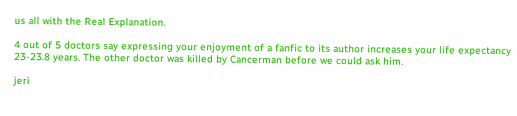us all with the Real Explanation.

4 out of 5 doctors say expressing your enjoyment of a fanfic to its author increases your life expectancy 23-23.8 years. The other doctor was killed by Cancerman before we could ask him.

jeri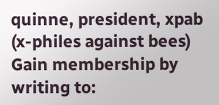quinne, president, xpab (x-philes against bees) Gain membership by writing to: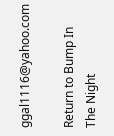ggal1116@yahoo.com

Return to Bump In The Night